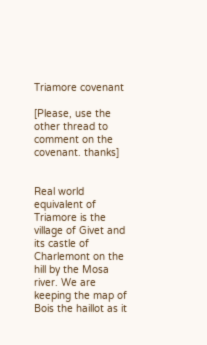Triamore covenant

[Please, use the other thread to comment on the covenant. thanks]


Real world equivalent of Triamore is the village of Givet and its castle of Charlemont on the hill by the Mosa river. We are keeping the map of Bois the haillot as it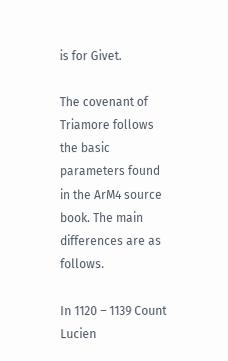is for Givet.

The covenant of Triamore follows the basic parameters found in the ArM4 source book. The main differences are as follows.

In 1120 – 1139 Count Lucien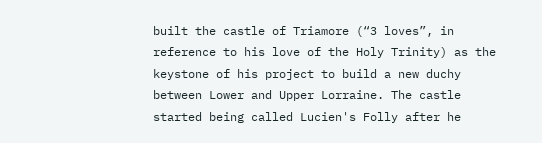built the castle of Triamore (“3 loves”, in reference to his love of the Holy Trinity) as the keystone of his project to build a new duchy between Lower and Upper Lorraine. The castle started being called Lucien's Folly after he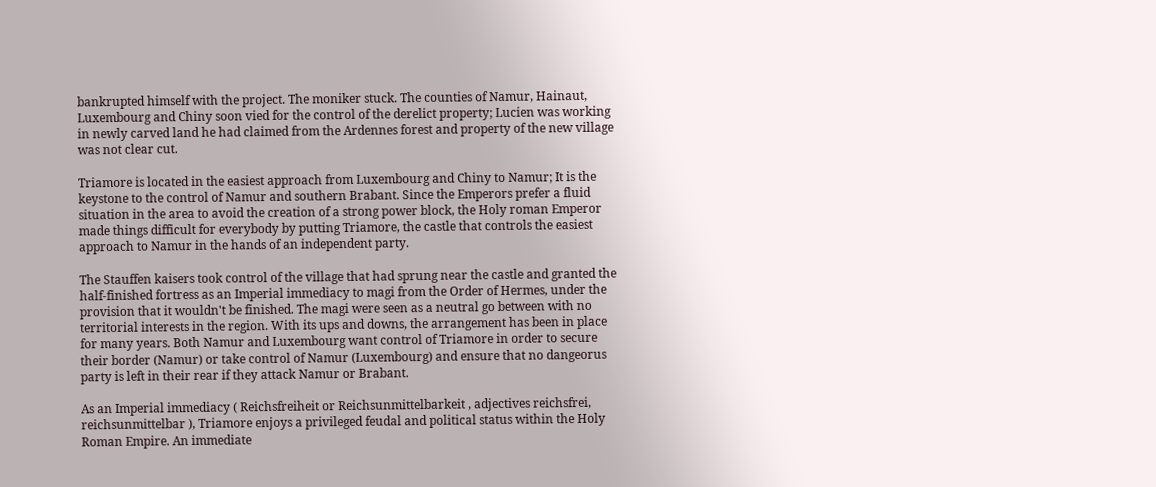bankrupted himself with the project. The moniker stuck. The counties of Namur, Hainaut, Luxembourg and Chiny soon vied for the control of the derelict property; Lucien was working in newly carved land he had claimed from the Ardennes forest and property of the new village was not clear cut.

Triamore is located in the easiest approach from Luxembourg and Chiny to Namur; It is the keystone to the control of Namur and southern Brabant. Since the Emperors prefer a fluid situation in the area to avoid the creation of a strong power block, the Holy roman Emperor made things difficult for everybody by putting Triamore, the castle that controls the easiest approach to Namur in the hands of an independent party.

The Stauffen kaisers took control of the village that had sprung near the castle and granted the half-finished fortress as an Imperial immediacy to magi from the Order of Hermes, under the provision that it wouldn't be finished. The magi were seen as a neutral go between with no territorial interests in the region. With its ups and downs, the arrangement has been in place for many years. Both Namur and Luxembourg want control of Triamore in order to secure their border (Namur) or take control of Namur (Luxembourg) and ensure that no dangeorus party is left in their rear if they attack Namur or Brabant.

As an Imperial immediacy ( Reichsfreiheit or Reichsunmittelbarkeit , adjectives reichsfrei, reichsunmittelbar ), Triamore enjoys a privileged feudal and political status within the Holy Roman Empire. An immediate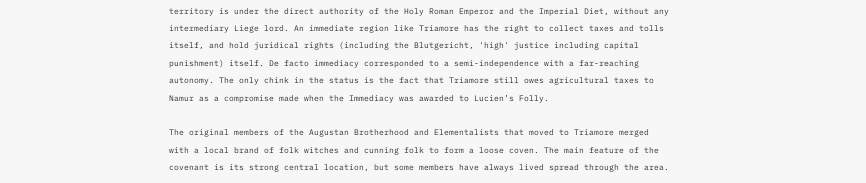territory is under the direct authority of the Holy Roman Emperor and the Imperial Diet, without any intermediary Liege lord. An immediate region like Triamore has the right to collect taxes and tolls itself, and hold juridical rights (including the Blutgericht, 'high' justice including capital punishment) itself. De facto immediacy corresponded to a semi-independence with a far-reaching autonomy. The only chink in the status is the fact that Triamore still owes agricultural taxes to Namur as a compromise made when the Immediacy was awarded to Lucien’s Folly.

The original members of the Augustan Brotherhood and Elementalists that moved to Triamore merged with a local brand of folk witches and cunning folk to form a loose coven. The main feature of the covenant is its strong central location, but some members have always lived spread through the area.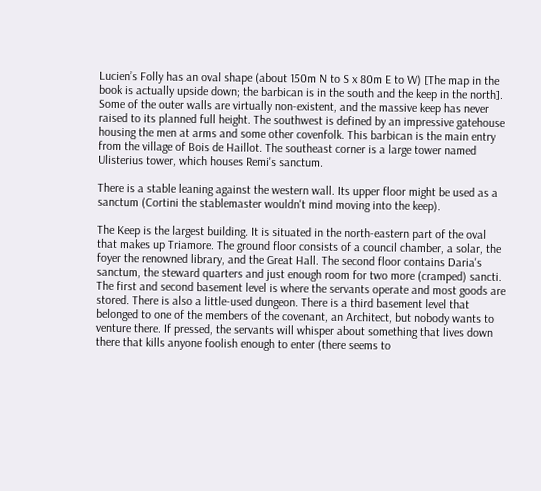Lucien’s Folly has an oval shape (about 150m N to S x 80m E to W) [The map in the book is actually upside down; the barbican is in the south and the keep in the north]. Some of the outer walls are virtually non-existent, and the massive keep has never raised to its planned full height. The southwest is defined by an impressive gatehouse housing the men at arms and some other covenfolk. This barbican is the main entry from the village of Bois de Haillot. The southeast corner is a large tower named Ulisterius tower, which houses Remi's sanctum.

There is a stable leaning against the western wall. Its upper floor might be used as a sanctum (Cortini the stablemaster wouldn't mind moving into the keep).

The Keep is the largest building. It is situated in the north-eastern part of the oval that makes up Triamore. The ground floor consists of a council chamber, a solar, the foyer the renowned library, and the Great Hall. The second floor contains Daria's sanctum, the steward quarters and just enough room for two more (cramped) sancti. The first and second basement level is where the servants operate and most goods are stored. There is also a little-used dungeon. There is a third basement level that belonged to one of the members of the covenant, an Architect, but nobody wants to venture there. If pressed, the servants will whisper about something that lives down there that kills anyone foolish enough to enter (there seems to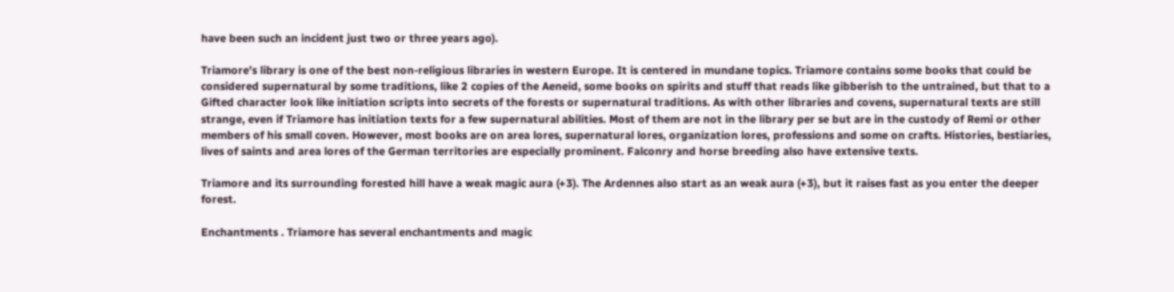have been such an incident just two or three years ago).

Triamore’s library is one of the best non-religious libraries in western Europe. It is centered in mundane topics. Triamore contains some books that could be considered supernatural by some traditions, like 2 copies of the Aeneid, some books on spirits and stuff that reads like gibberish to the untrained, but that to a Gifted character look like initiation scripts into secrets of the forests or supernatural traditions. As with other libraries and covens, supernatural texts are still strange, even if Triamore has initiation texts for a few supernatural abilities. Most of them are not in the library per se but are in the custody of Remi or other members of his small coven. However, most books are on area lores, supernatural lores, organization lores, professions and some on crafts. Histories, bestiaries, lives of saints and area lores of the German territories are especially prominent. Falconry and horse breeding also have extensive texts.

Triamore and its surrounding forested hill have a weak magic aura (+3). The Ardennes also start as an weak aura (+3), but it raises fast as you enter the deeper forest.

Enchantments . Triamore has several enchantments and magic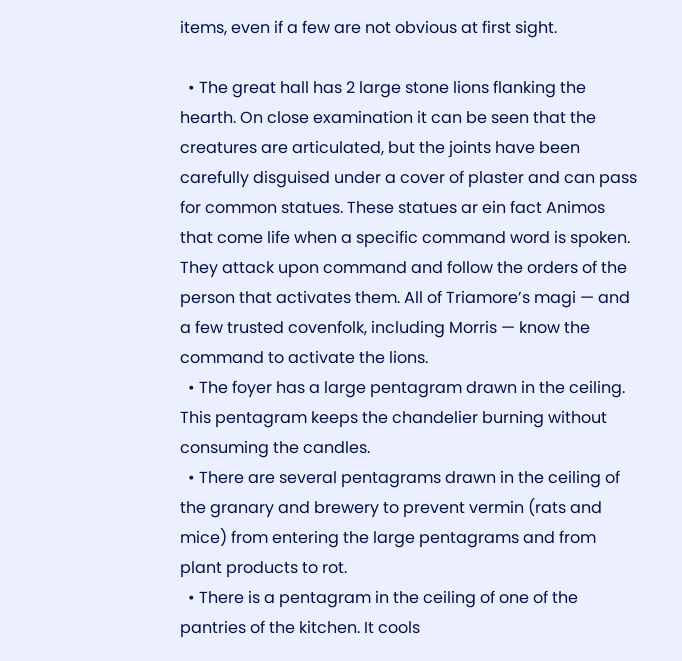items, even if a few are not obvious at first sight.

  • The great hall has 2 large stone lions flanking the hearth. On close examination it can be seen that the creatures are articulated, but the joints have been carefully disguised under a cover of plaster and can pass for common statues. These statues ar ein fact Animos that come life when a specific command word is spoken. They attack upon command and follow the orders of the person that activates them. All of Triamore’s magi — and a few trusted covenfolk, including Morris — know the command to activate the lions.
  • The foyer has a large pentagram drawn in the ceiling. This pentagram keeps the chandelier burning without consuming the candles.
  • There are several pentagrams drawn in the ceiling of the granary and brewery to prevent vermin (rats and mice) from entering the large pentagrams and from plant products to rot.
  • There is a pentagram in the ceiling of one of the pantries of the kitchen. It cools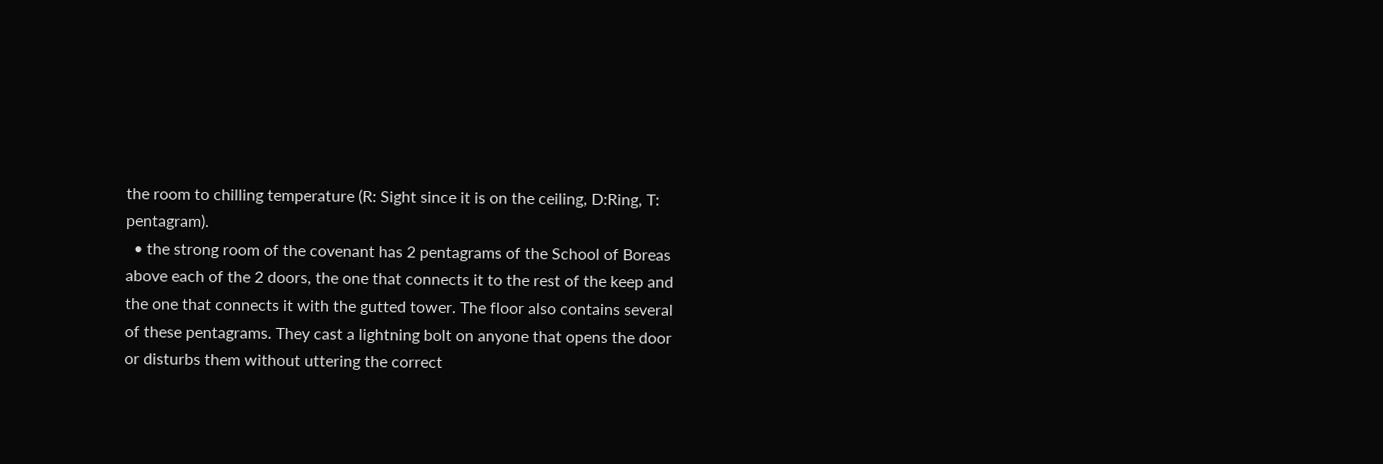the room to chilling temperature (R: Sight since it is on the ceiling, D:Ring, T: pentagram).
  • the strong room of the covenant has 2 pentagrams of the School of Boreas above each of the 2 doors, the one that connects it to the rest of the keep and the one that connects it with the gutted tower. The floor also contains several of these pentagrams. They cast a lightning bolt on anyone that opens the door or disturbs them without uttering the correct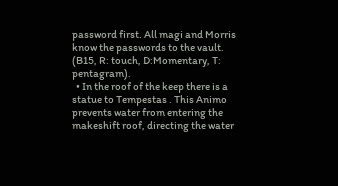password first. All magi and Morris know the passwords to the vault. (B15, R: touch, D:Momentary, T: pentagram).
  • In the roof of the keep there is a statue to Tempestas . This Animo prevents water from entering the makeshift roof, directing the water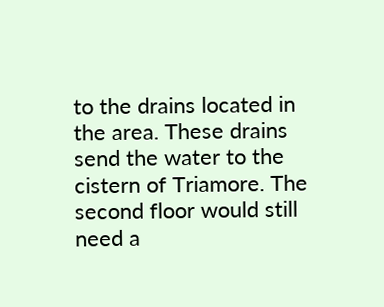to the drains located in the area. These drains send the water to the cistern of Triamore. The second floor would still need a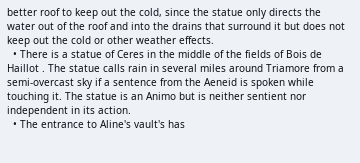better roof to keep out the cold, since the statue only directs the water out of the roof and into the drains that surround it but does not keep out the cold or other weather effects.
  • There is a statue of Ceres in the middle of the fields of Bois de Haillot . The statue calls rain in several miles around Triamore from a semi-overcast sky if a sentence from the Aeneid is spoken while touching it. The statue is an Animo but is neither sentient nor independent in its action.
  • The entrance to Aline's vault's has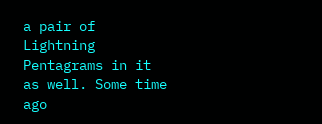a pair of Lightning Pentagrams in it as well. Some time ago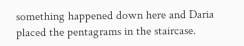something happened down here and Daria placed the pentagrams in the staircase.